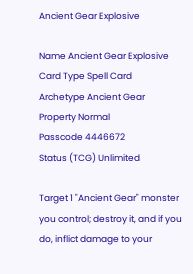Ancient Gear Explosive

Name Ancient Gear Explosive
Card Type Spell Card
Archetype Ancient Gear
Property Normal
Passcode 4446672
Status (TCG) Unlimited

Target 1 "Ancient Gear" monster you control; destroy it, and if you do, inflict damage to your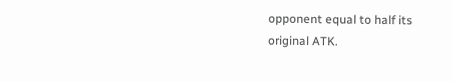opponent equal to half its original ATK.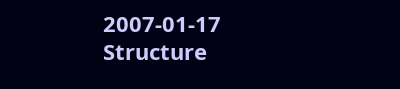2007-01-17 Structure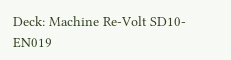Deck: Machine Re-Volt SD10-EN019